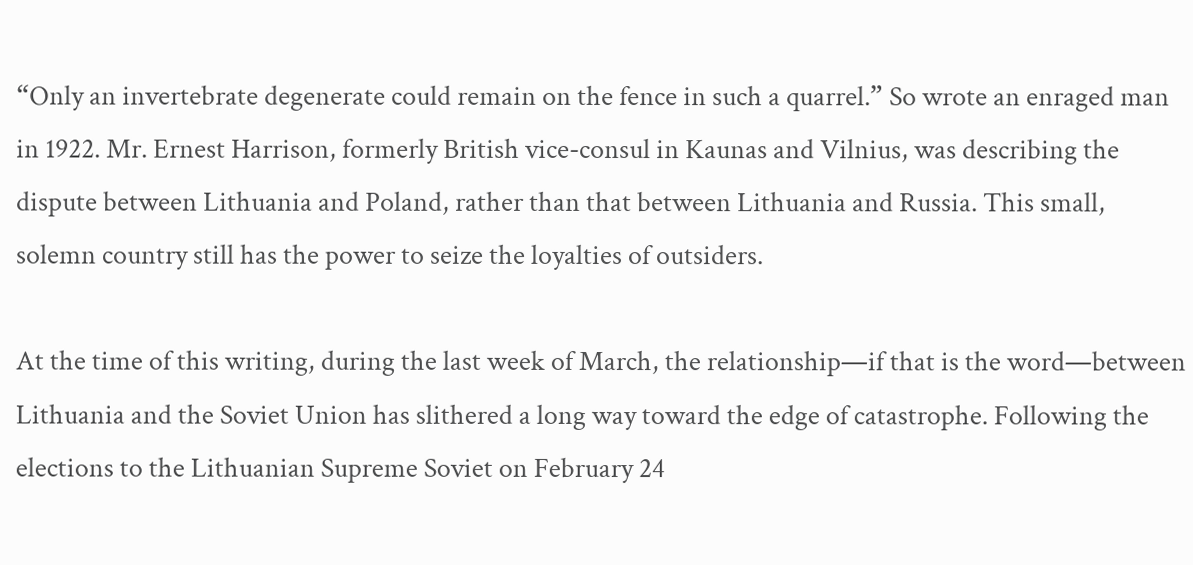“Only an invertebrate degenerate could remain on the fence in such a quarrel.” So wrote an enraged man in 1922. Mr. Ernest Harrison, formerly British vice-consul in Kaunas and Vilnius, was describing the dispute between Lithuania and Poland, rather than that between Lithuania and Russia. This small, solemn country still has the power to seize the loyalties of outsiders.

At the time of this writing, during the last week of March, the relationship—if that is the word—between Lithuania and the Soviet Union has slithered a long way toward the edge of catastrophe. Following the elections to the Lithuanian Supreme Soviet on February 24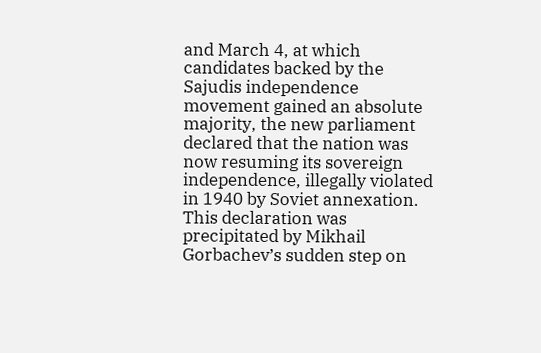and March 4, at which candidates backed by the Sajudis independence movement gained an absolute majority, the new parliament declared that the nation was now resuming its sovereign independence, illegally violated in 1940 by Soviet annexation. This declaration was precipitated by Mikhail Gorbachev’s sudden step on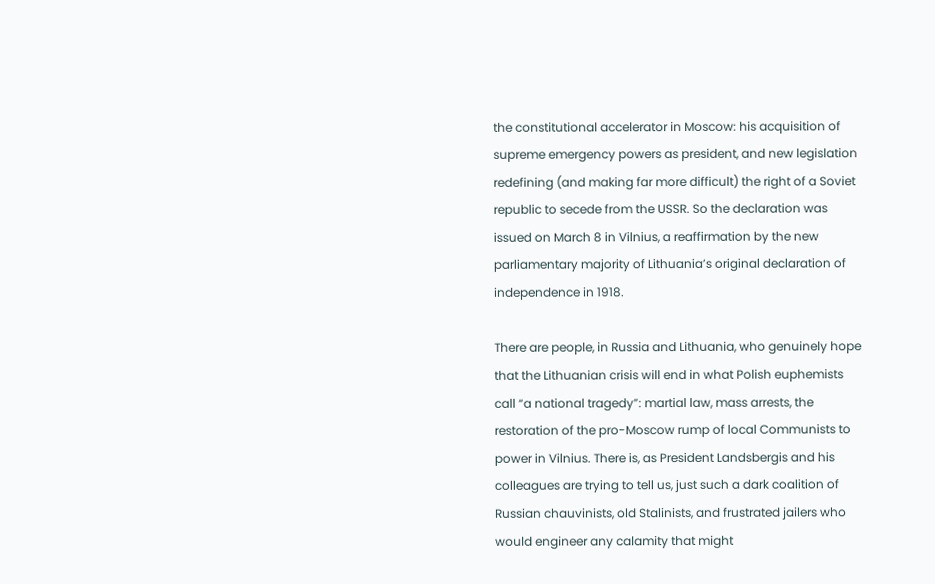the constitutional accelerator in Moscow: his acquisition of supreme emergency powers as president, and new legislation redefining (and making far more difficult) the right of a Soviet republic to secede from the USSR. So the declaration was issued on March 8 in Vilnius, a reaffirmation by the new parliamentary majority of Lithuania’s original declaration of independence in 1918.

There are people, in Russia and Lithuania, who genuinely hope that the Lithuanian crisis will end in what Polish euphemists call “a national tragedy”: martial law, mass arrests, the restoration of the pro-Moscow rump of local Communists to power in Vilnius. There is, as President Landsbergis and his colleagues are trying to tell us, just such a dark coalition of Russian chauvinists, old Stalinists, and frustrated jailers who would engineer any calamity that might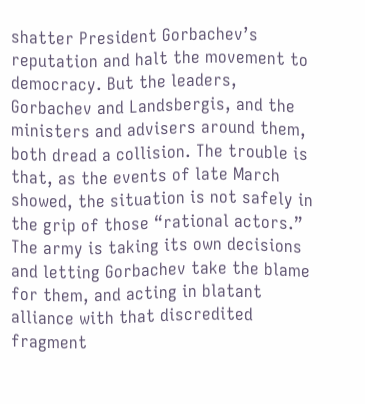shatter President Gorbachev’s reputation and halt the movement to democracy. But the leaders, Gorbachev and Landsbergis, and the ministers and advisers around them, both dread a collision. The trouble is that, as the events of late March showed, the situation is not safely in the grip of those “rational actors.” The army is taking its own decisions and letting Gorbachev take the blame for them, and acting in blatant alliance with that discredited fragment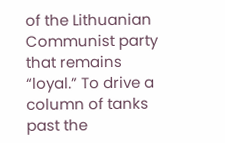of the Lithuanian Communist party that remains “loyal.” To drive a column of tanks past the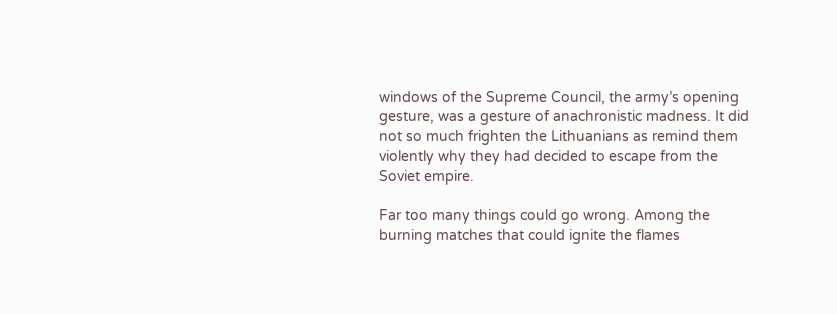windows of the Supreme Council, the army’s opening gesture, was a gesture of anachronistic madness. It did not so much frighten the Lithuanians as remind them violently why they had decided to escape from the Soviet empire.

Far too many things could go wrong. Among the burning matches that could ignite the flames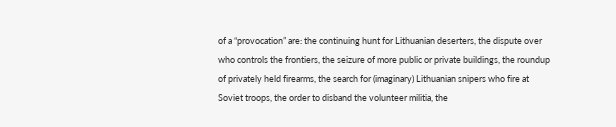of a “provocation” are: the continuing hunt for Lithuanian deserters, the dispute over who controls the frontiers, the seizure of more public or private buildings, the roundup of privately held firearms, the search for (imaginary) Lithuanian snipers who fire at Soviet troops, the order to disband the volunteer militia, the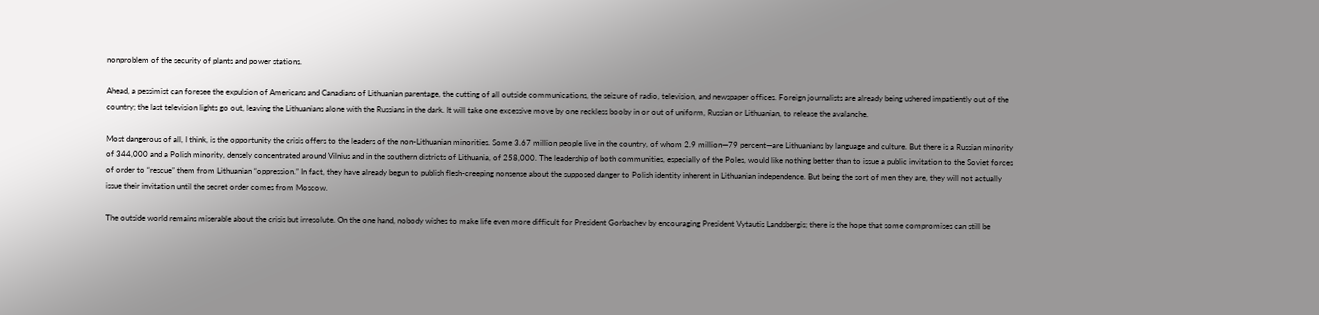nonproblem of the security of plants and power stations.

Ahead, a pessimist can foresee the expulsion of Americans and Canadians of Lithuanian parentage, the cutting of all outside communications, the seizure of radio, television, and newspaper offices. Foreign journalists are already being ushered impatiently out of the country; the last television lights go out, leaving the Lithuanians alone with the Russians in the dark. It will take one excessive move by one reckless booby in or out of uniform, Russian or Lithuanian, to release the avalanche.

Most dangerous of all, I think, is the opportunity the crisis offers to the leaders of the non-Lithuanian minorities. Some 3.67 million people live in the country, of whom 2.9 million—79 percent—are Lithuanians by language and culture. But there is a Russian minority of 344,000 and a Polish minority, densely concentrated around Vilnius and in the southern districts of Lithuania, of 258,000. The leadership of both communities, especially of the Poles, would like nothing better than to issue a public invitation to the Soviet forces of order to “rescue” them from Lithuanian “oppression.” In fact, they have already begun to publish flesh-creeping nonsense about the supposed danger to Polish identity inherent in Lithuanian independence. But being the sort of men they are, they will not actually issue their invitation until the secret order comes from Moscow.

The outside world remains miserable about the crisis but irresolute. On the one hand, nobody wishes to make life even more difficult for President Gorbachev by encouraging President Vytautis Landsbergis; there is the hope that some compromises can still be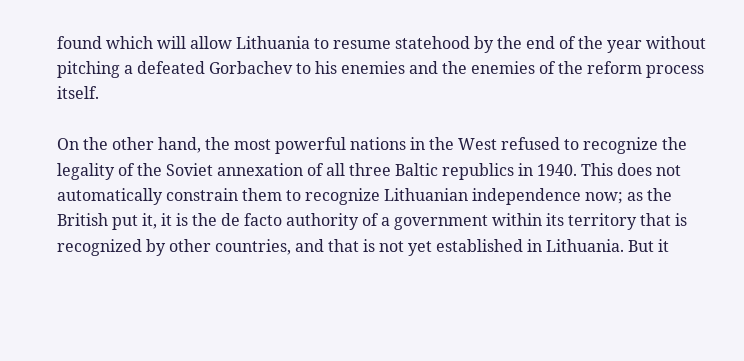found which will allow Lithuania to resume statehood by the end of the year without pitching a defeated Gorbachev to his enemies and the enemies of the reform process itself.

On the other hand, the most powerful nations in the West refused to recognize the legality of the Soviet annexation of all three Baltic republics in 1940. This does not automatically constrain them to recognize Lithuanian independence now; as the British put it, it is the de facto authority of a government within its territory that is recognized by other countries, and that is not yet established in Lithuania. But it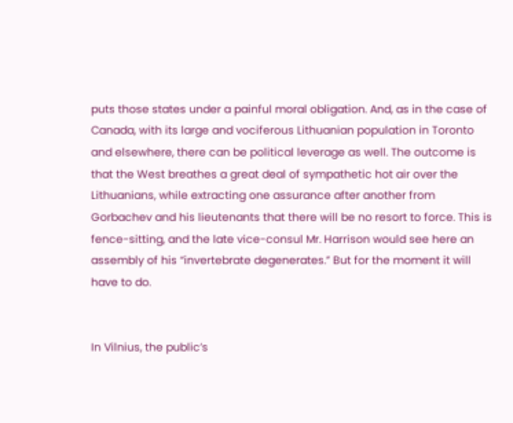puts those states under a painful moral obligation. And, as in the case of Canada, with its large and vociferous Lithuanian population in Toronto and elsewhere, there can be political leverage as well. The outcome is that the West breathes a great deal of sympathetic hot air over the Lithuanians, while extracting one assurance after another from Gorbachev and his lieutenants that there will be no resort to force. This is fence-sitting, and the late vice-consul Mr. Harrison would see here an assembly of his “invertebrate degenerates.” But for the moment it will have to do.


In Vilnius, the public’s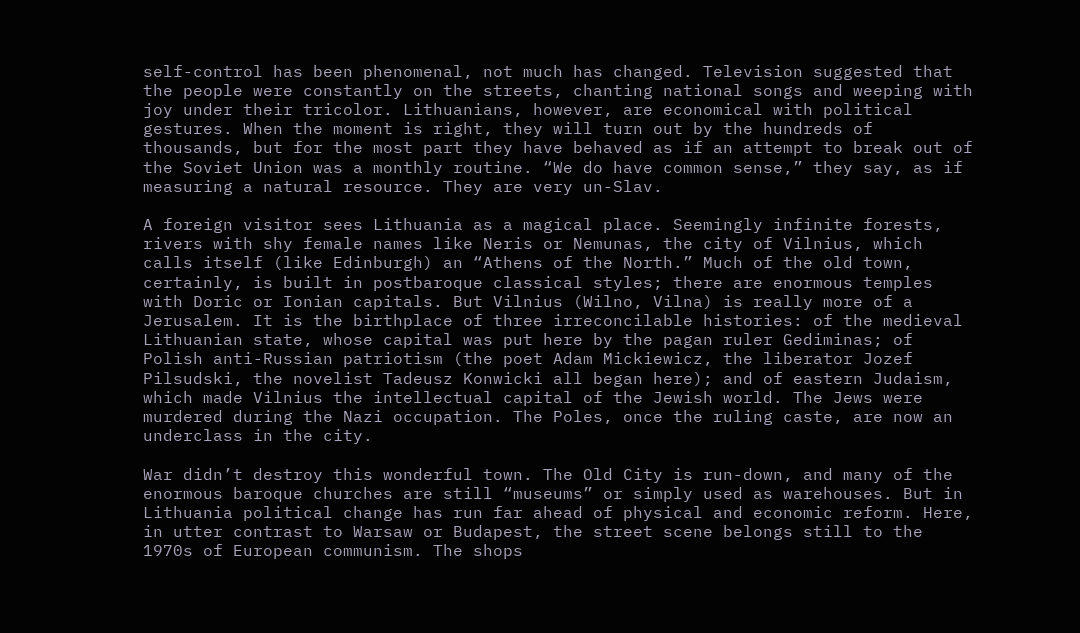self-control has been phenomenal, not much has changed. Television suggested that the people were constantly on the streets, chanting national songs and weeping with joy under their tricolor. Lithuanians, however, are economical with political gestures. When the moment is right, they will turn out by the hundreds of thousands, but for the most part they have behaved as if an attempt to break out of the Soviet Union was a monthly routine. “We do have common sense,” they say, as if measuring a natural resource. They are very un-Slav.

A foreign visitor sees Lithuania as a magical place. Seemingly infinite forests, rivers with shy female names like Neris or Nemunas, the city of Vilnius, which calls itself (like Edinburgh) an “Athens of the North.” Much of the old town, certainly, is built in postbaroque classical styles; there are enormous temples with Doric or Ionian capitals. But Vilnius (Wilno, Vilna) is really more of a Jerusalem. It is the birthplace of three irreconcilable histories: of the medieval Lithuanian state, whose capital was put here by the pagan ruler Gediminas; of Polish anti-Russian patriotism (the poet Adam Mickiewicz, the liberator Jozef Pilsudski, the novelist Tadeusz Konwicki all began here); and of eastern Judaism, which made Vilnius the intellectual capital of the Jewish world. The Jews were murdered during the Nazi occupation. The Poles, once the ruling caste, are now an underclass in the city.

War didn’t destroy this wonderful town. The Old City is run-down, and many of the enormous baroque churches are still “museums” or simply used as warehouses. But in Lithuania political change has run far ahead of physical and economic reform. Here, in utter contrast to Warsaw or Budapest, the street scene belongs still to the 1970s of European communism. The shops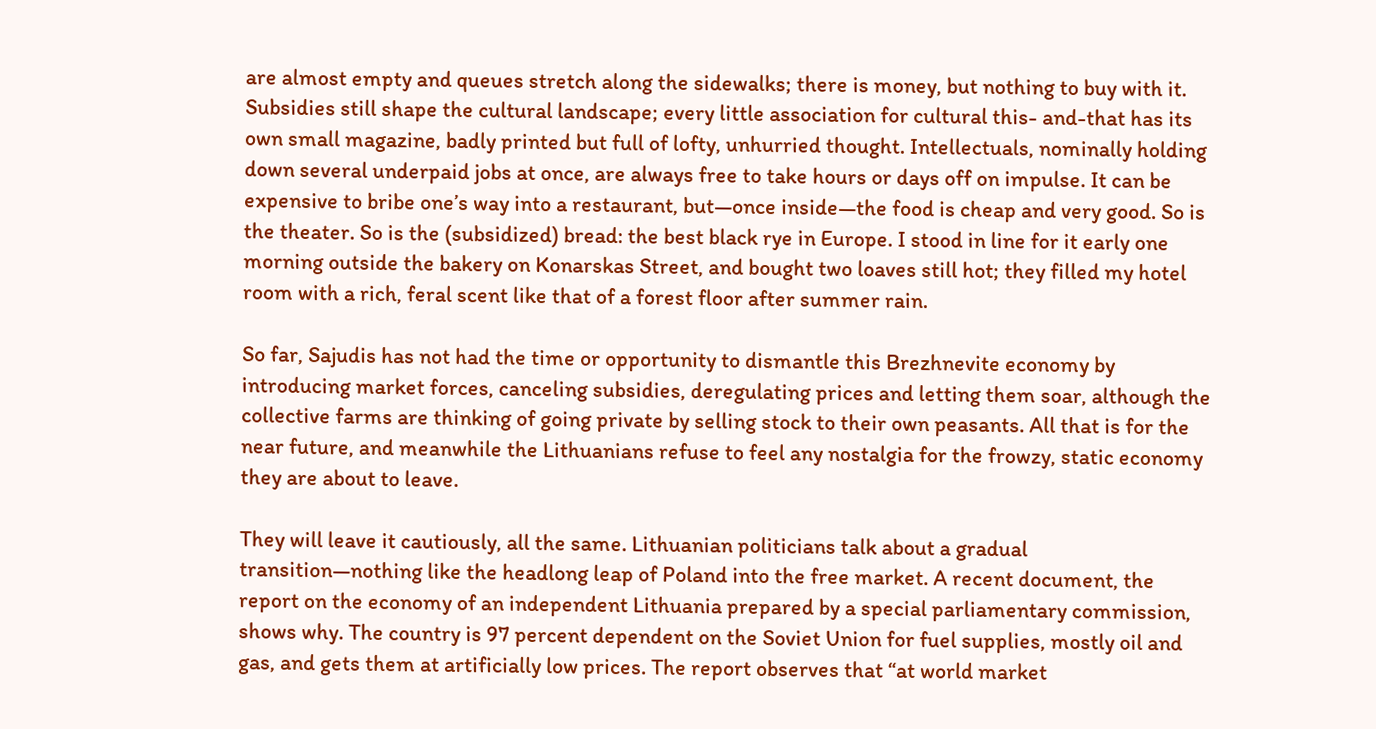are almost empty and queues stretch along the sidewalks; there is money, but nothing to buy with it. Subsidies still shape the cultural landscape; every little association for cultural this- and-that has its own small magazine, badly printed but full of lofty, unhurried thought. Intellectuals, nominally holding down several underpaid jobs at once, are always free to take hours or days off on impulse. It can be expensive to bribe one’s way into a restaurant, but—once inside—the food is cheap and very good. So is the theater. So is the (subsidized) bread: the best black rye in Europe. I stood in line for it early one morning outside the bakery on Konarskas Street, and bought two loaves still hot; they filled my hotel room with a rich, feral scent like that of a forest floor after summer rain.

So far, Sajudis has not had the time or opportunity to dismantle this Brezhnevite economy by introducing market forces, canceling subsidies, deregulating prices and letting them soar, although the collective farms are thinking of going private by selling stock to their own peasants. All that is for the near future, and meanwhile the Lithuanians refuse to feel any nostalgia for the frowzy, static economy they are about to leave.

They will leave it cautiously, all the same. Lithuanian politicians talk about a gradual transition—nothing like the headlong leap of Poland into the free market. A recent document, the report on the economy of an independent Lithuania prepared by a special parliamentary commission, shows why. The country is 97 percent dependent on the Soviet Union for fuel supplies, mostly oil and gas, and gets them at artificially low prices. The report observes that “at world market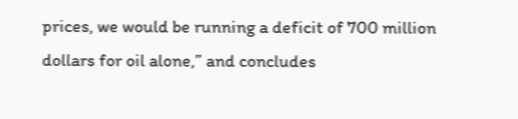prices, we would be running a deficit of 700 million dollars for oil alone,” and concludes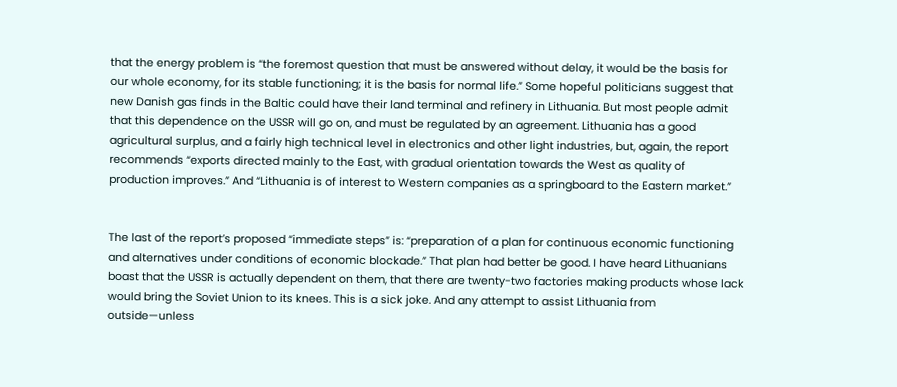that the energy problem is “the foremost question that must be answered without delay, it would be the basis for our whole economy, for its stable functioning; it is the basis for normal life.” Some hopeful politicians suggest that new Danish gas finds in the Baltic could have their land terminal and refinery in Lithuania. But most people admit that this dependence on the USSR will go on, and must be regulated by an agreement. Lithuania has a good agricultural surplus, and a fairly high technical level in electronics and other light industries, but, again, the report recommends “exports directed mainly to the East, with gradual orientation towards the West as quality of production improves.” And “Lithuania is of interest to Western companies as a springboard to the Eastern market.”


The last of the report’s proposed “immediate steps” is: “preparation of a plan for continuous economic functioning and alternatives under conditions of economic blockade.” That plan had better be good. I have heard Lithuanians boast that the USSR is actually dependent on them, that there are twenty-two factories making products whose lack would bring the Soviet Union to its knees. This is a sick joke. And any attempt to assist Lithuania from outside—unless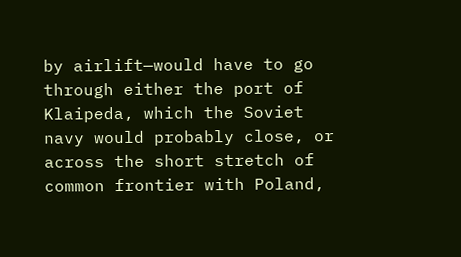by airlift—would have to go through either the port of Klaipeda, which the Soviet navy would probably close, or across the short stretch of common frontier with Poland,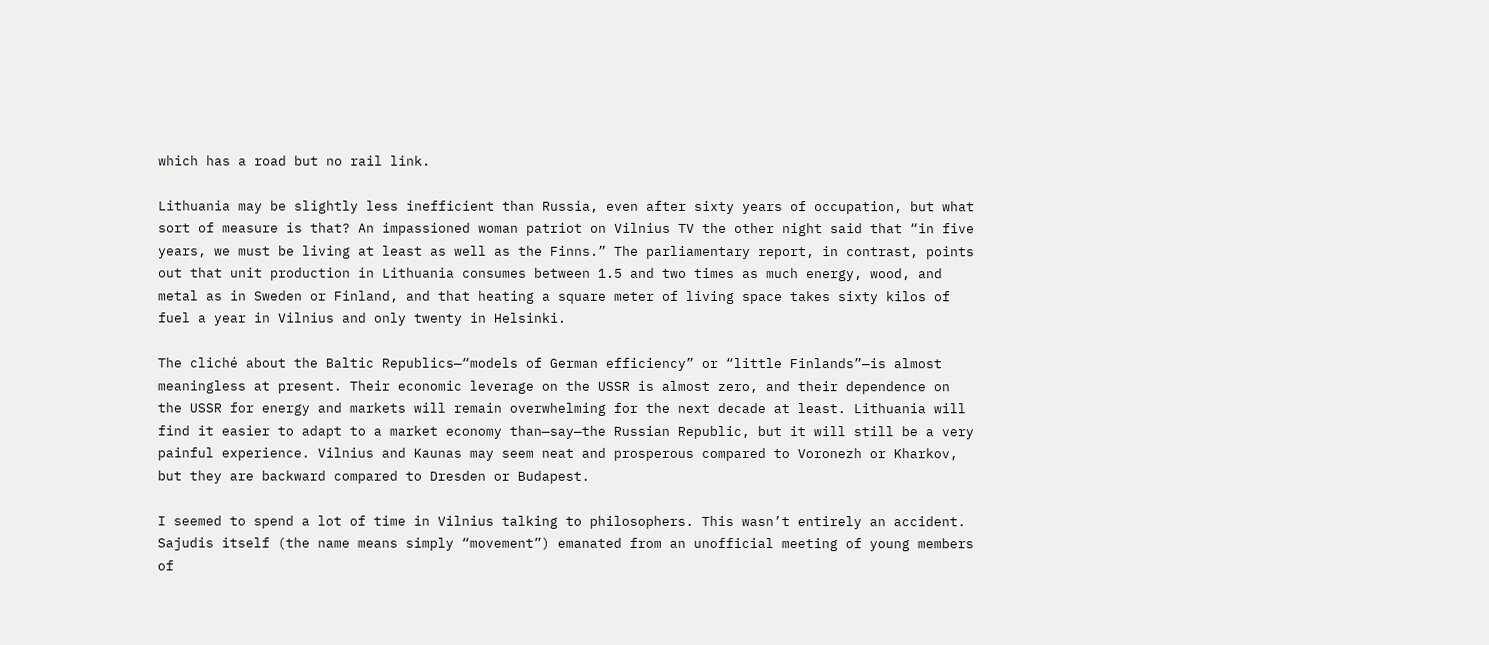which has a road but no rail link.

Lithuania may be slightly less inefficient than Russia, even after sixty years of occupation, but what sort of measure is that? An impassioned woman patriot on Vilnius TV the other night said that “in five years, we must be living at least as well as the Finns.” The parliamentary report, in contrast, points out that unit production in Lithuania consumes between 1.5 and two times as much energy, wood, and metal as in Sweden or Finland, and that heating a square meter of living space takes sixty kilos of fuel a year in Vilnius and only twenty in Helsinki.

The cliché about the Baltic Republics—“models of German efficiency” or “little Finlands”—is almost meaningless at present. Their economic leverage on the USSR is almost zero, and their dependence on the USSR for energy and markets will remain overwhelming for the next decade at least. Lithuania will find it easier to adapt to a market economy than—say—the Russian Republic, but it will still be a very painful experience. Vilnius and Kaunas may seem neat and prosperous compared to Voronezh or Kharkov, but they are backward compared to Dresden or Budapest.

I seemed to spend a lot of time in Vilnius talking to philosophers. This wasn’t entirely an accident. Sajudis itself (the name means simply “movement”) emanated from an unofficial meeting of young members of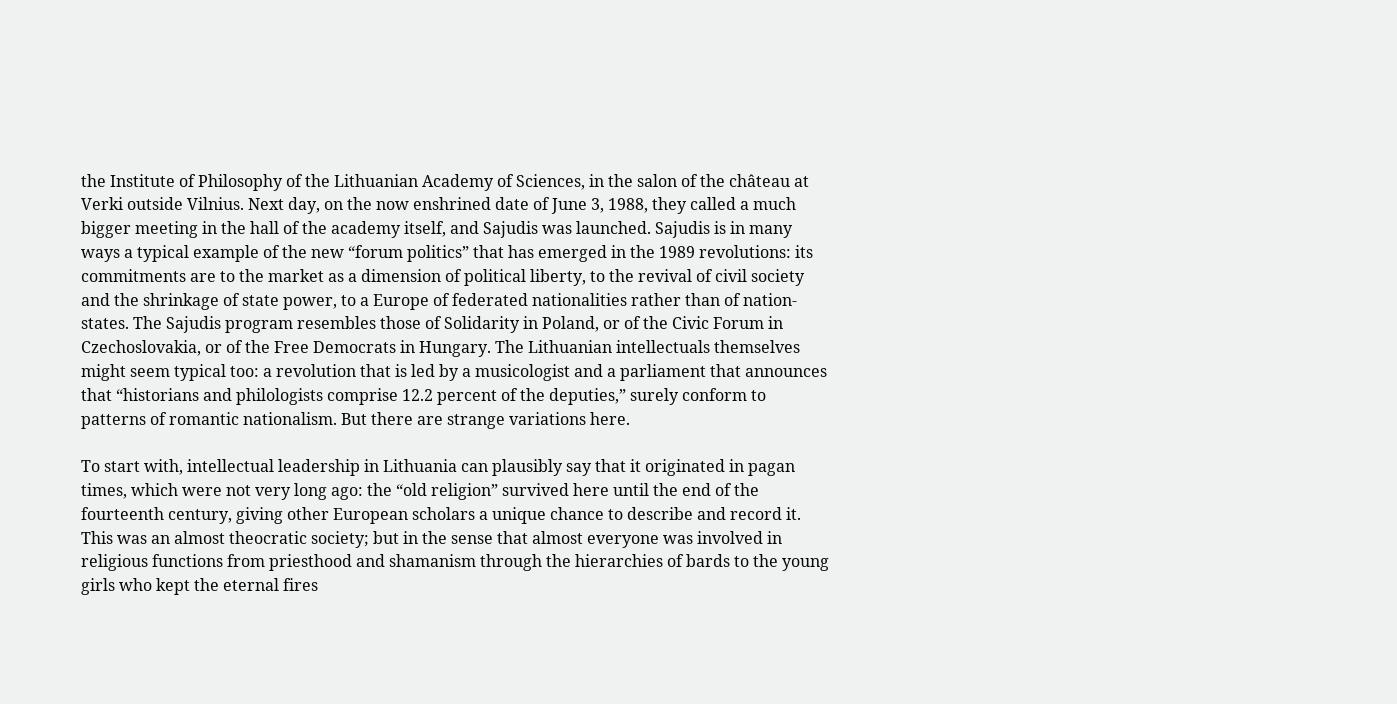the Institute of Philosophy of the Lithuanian Academy of Sciences, in the salon of the château at Verki outside Vilnius. Next day, on the now enshrined date of June 3, 1988, they called a much bigger meeting in the hall of the academy itself, and Sajudis was launched. Sajudis is in many ways a typical example of the new “forum politics” that has emerged in the 1989 revolutions: its commitments are to the market as a dimension of political liberty, to the revival of civil society and the shrinkage of state power, to a Europe of federated nationalities rather than of nation-states. The Sajudis program resembles those of Solidarity in Poland, or of the Civic Forum in Czechoslovakia, or of the Free Democrats in Hungary. The Lithuanian intellectuals themselves might seem typical too: a revolution that is led by a musicologist and a parliament that announces that “historians and philologists comprise 12.2 percent of the deputies,” surely conform to patterns of romantic nationalism. But there are strange variations here.

To start with, intellectual leadership in Lithuania can plausibly say that it originated in pagan times, which were not very long ago: the “old religion” survived here until the end of the fourteenth century, giving other European scholars a unique chance to describe and record it. This was an almost theocratic society; but in the sense that almost everyone was involved in religious functions from priesthood and shamanism through the hierarchies of bards to the young girls who kept the eternal fires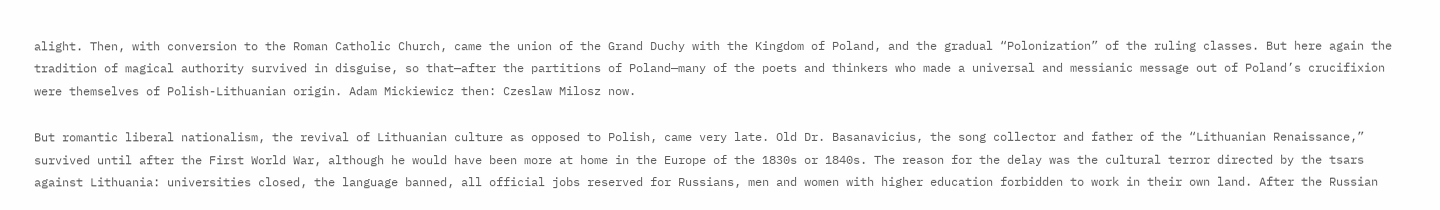alight. Then, with conversion to the Roman Catholic Church, came the union of the Grand Duchy with the Kingdom of Poland, and the gradual “Polonization” of the ruling classes. But here again the tradition of magical authority survived in disguise, so that—after the partitions of Poland—many of the poets and thinkers who made a universal and messianic message out of Poland’s crucifixion were themselves of Polish-Lithuanian origin. Adam Mickiewicz then: Czeslaw Milosz now.

But romantic liberal nationalism, the revival of Lithuanian culture as opposed to Polish, came very late. Old Dr. Basanavicius, the song collector and father of the “Lithuanian Renaissance,” survived until after the First World War, although he would have been more at home in the Europe of the 1830s or 1840s. The reason for the delay was the cultural terror directed by the tsars against Lithuania: universities closed, the language banned, all official jobs reserved for Russians, men and women with higher education forbidden to work in their own land. After the Russian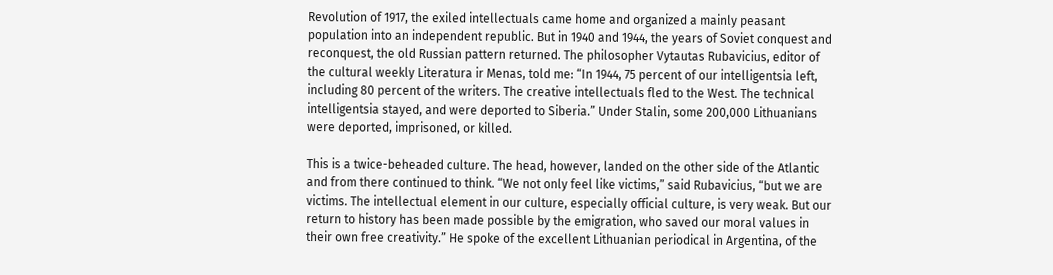Revolution of 1917, the exiled intellectuals came home and organized a mainly peasant population into an independent republic. But in 1940 and 1944, the years of Soviet conquest and reconquest, the old Russian pattern returned. The philosopher Vytautas Rubavicius, editor of the cultural weekly Literatura ir Menas, told me: “In 1944, 75 percent of our intelligentsia left, including 80 percent of the writers. The creative intellectuals fled to the West. The technical intelligentsia stayed, and were deported to Siberia.” Under Stalin, some 200,000 Lithuanians were deported, imprisoned, or killed.

This is a twice-beheaded culture. The head, however, landed on the other side of the Atlantic and from there continued to think. “We not only feel like victims,” said Rubavicius, “but we are victims. The intellectual element in our culture, especially official culture, is very weak. But our return to history has been made possible by the emigration, who saved our moral values in their own free creativity.” He spoke of the excellent Lithuanian periodical in Argentina, of the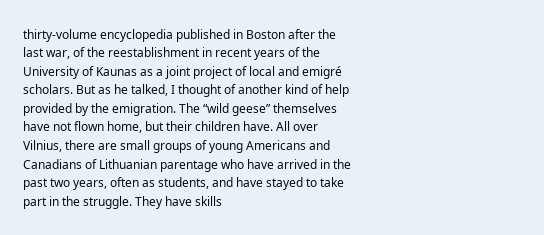thirty-volume encyclopedia published in Boston after the last war, of the reestablishment in recent years of the University of Kaunas as a joint project of local and emigré scholars. But as he talked, I thought of another kind of help provided by the emigration. The “wild geese” themselves have not flown home, but their children have. All over Vilnius, there are small groups of young Americans and Canadians of Lithuanian parentage who have arrived in the past two years, often as students, and have stayed to take part in the struggle. They have skills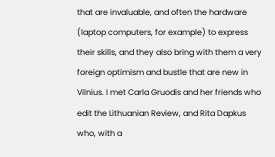that are invaluable, and often the hardware (laptop computers, for example) to express their skills, and they also bring with them a very foreign optimism and bustle that are new in Vilnius. I met Carla Gruodis and her friends who edit the Lithuanian Review, and Rita Dapkus who, with a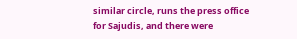similar circle, runs the press office for Sajudis, and there were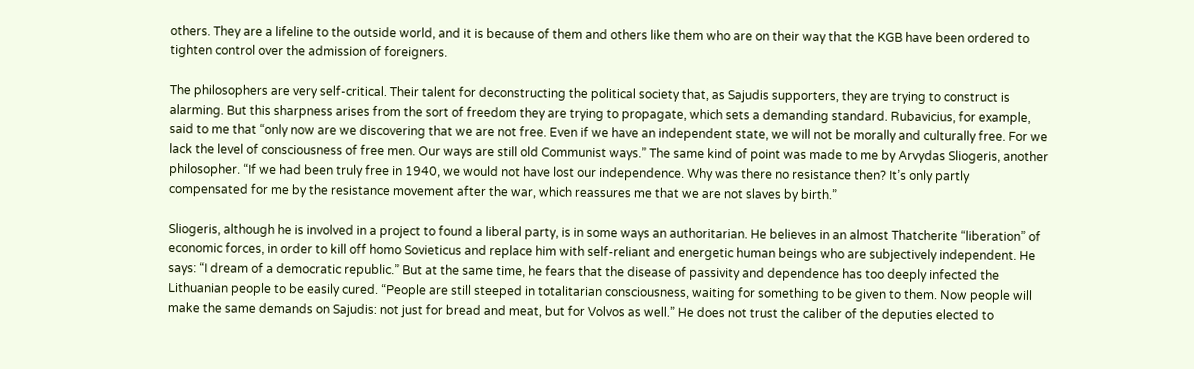others. They are a lifeline to the outside world, and it is because of them and others like them who are on their way that the KGB have been ordered to tighten control over the admission of foreigners.

The philosophers are very self-critical. Their talent for deconstructing the political society that, as Sajudis supporters, they are trying to construct is alarming. But this sharpness arises from the sort of freedom they are trying to propagate, which sets a demanding standard. Rubavicius, for example, said to me that “only now are we discovering that we are not free. Even if we have an independent state, we will not be morally and culturally free. For we lack the level of consciousness of free men. Our ways are still old Communist ways.” The same kind of point was made to me by Arvydas Sliogeris, another philosopher. “If we had been truly free in 1940, we would not have lost our independence. Why was there no resistance then? It’s only partly compensated for me by the resistance movement after the war, which reassures me that we are not slaves by birth.”

Sliogeris, although he is involved in a project to found a liberal party, is in some ways an authoritarian. He believes in an almost Thatcherite “liberation” of economic forces, in order to kill off homo Sovieticus and replace him with self-reliant and energetic human beings who are subjectively independent. He says: “I dream of a democratic republic.” But at the same time, he fears that the disease of passivity and dependence has too deeply infected the Lithuanian people to be easily cured. “People are still steeped in totalitarian consciousness, waiting for something to be given to them. Now people will make the same demands on Sajudis: not just for bread and meat, but for Volvos as well.” He does not trust the caliber of the deputies elected to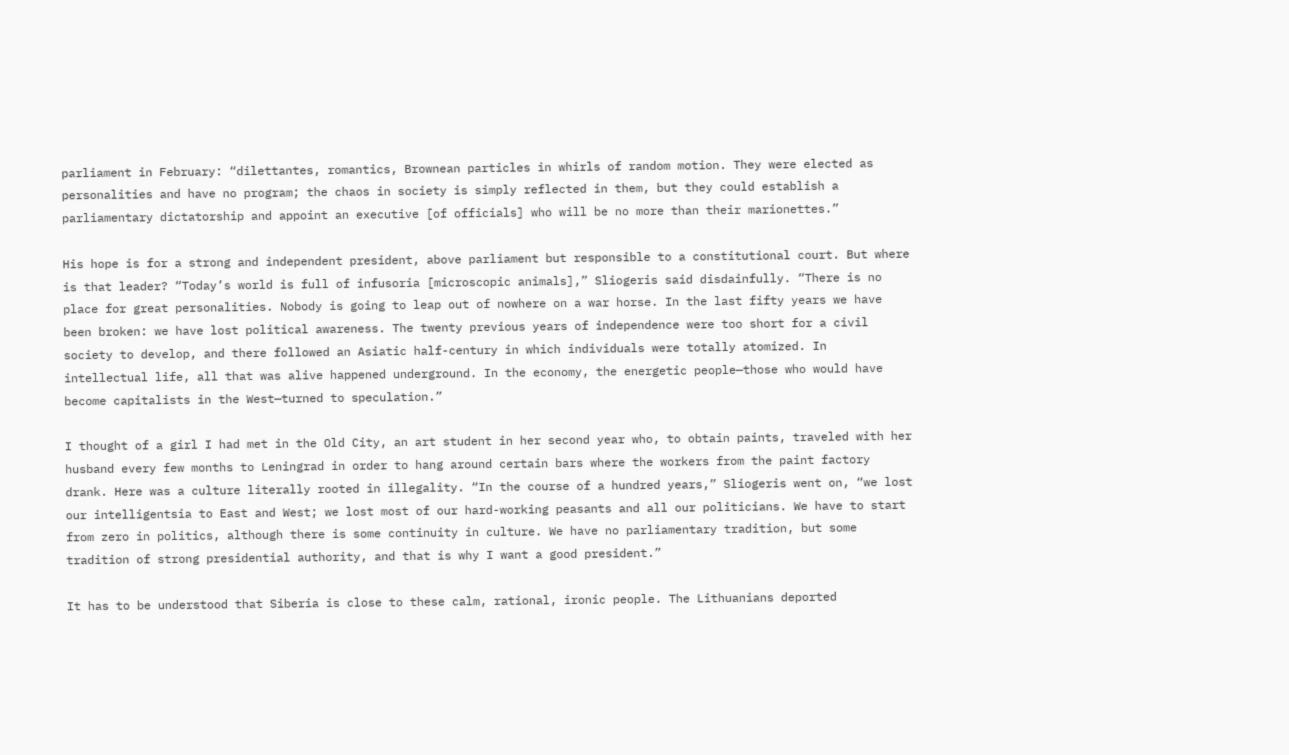parliament in February: “dilettantes, romantics, Brownean particles in whirls of random motion. They were elected as personalities and have no program; the chaos in society is simply reflected in them, but they could establish a parliamentary dictatorship and appoint an executive [of officials] who will be no more than their marionettes.”

His hope is for a strong and independent president, above parliament but responsible to a constitutional court. But where is that leader? “Today’s world is full of infusoria [microscopic animals],” Sliogeris said disdainfully. “There is no place for great personalities. Nobody is going to leap out of nowhere on a war horse. In the last fifty years we have been broken: we have lost political awareness. The twenty previous years of independence were too short for a civil society to develop, and there followed an Asiatic half-century in which individuals were totally atomized. In intellectual life, all that was alive happened underground. In the economy, the energetic people—those who would have become capitalists in the West—turned to speculation.”

I thought of a girl I had met in the Old City, an art student in her second year who, to obtain paints, traveled with her husband every few months to Leningrad in order to hang around certain bars where the workers from the paint factory drank. Here was a culture literally rooted in illegality. “In the course of a hundred years,” Sliogeris went on, “we lost our intelligentsia to East and West; we lost most of our hard-working peasants and all our politicians. We have to start from zero in politics, although there is some continuity in culture. We have no parliamentary tradition, but some tradition of strong presidential authority, and that is why I want a good president.”

It has to be understood that Siberia is close to these calm, rational, ironic people. The Lithuanians deported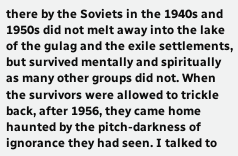there by the Soviets in the 1940s and 1950s did not melt away into the lake of the gulag and the exile settlements, but survived mentally and spiritually as many other groups did not. When the survivors were allowed to trickle back, after 1956, they came home haunted by the pitch-darkness of ignorance they had seen. I talked to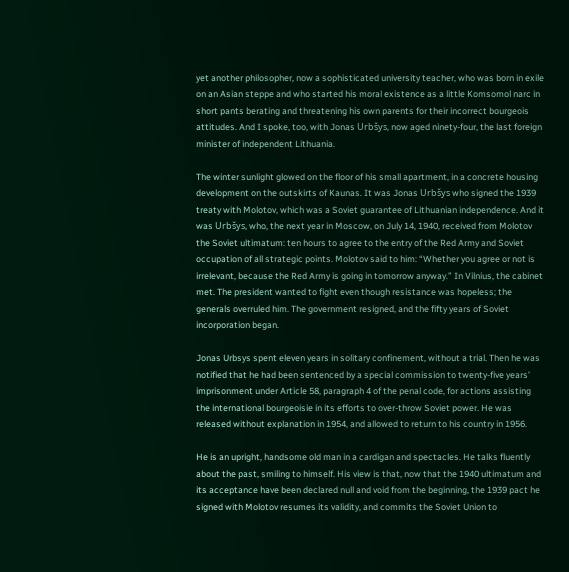yet another philosopher, now a sophisticated university teacher, who was born in exile on an Asian steppe and who started his moral existence as a little Komsomol narc in short pants berating and threatening his own parents for their incorrect bourgeois attitudes. And I spoke, too, with Jonas Urbšys, now aged ninety-four, the last foreign minister of independent Lithuania.

The winter sunlight glowed on the floor of his small apartment, in a concrete housing development on the outskirts of Kaunas. It was Jonas Urbšys who signed the 1939 treaty with Molotov, which was a Soviet guarantee of Lithuanian independence. And it was Urbšys, who, the next year in Moscow, on July 14, 1940, received from Molotov the Soviet ultimatum: ten hours to agree to the entry of the Red Army and Soviet occupation of all strategic points. Molotov said to him: “Whether you agree or not is irrelevant, because the Red Army is going in tomorrow anyway.” In Vilnius, the cabinet met. The president wanted to fight even though resistance was hopeless; the generals overruled him. The government resigned, and the fifty years of Soviet incorporation began.

Jonas Urbsys spent eleven years in solitary confinement, without a trial. Then he was notified that he had been sentenced by a special commission to twenty-five years’ imprisonment under Article 58, paragraph 4 of the penal code, for actions assisting the international bourgeoisie in its efforts to over-throw Soviet power. He was released without explanation in 1954, and allowed to return to his country in 1956.

He is an upright, handsome old man in a cardigan and spectacles. He talks fluently about the past, smiling to himself. His view is that, now that the 1940 ultimatum and its acceptance have been declared null and void from the beginning, the 1939 pact he signed with Molotov resumes its validity, and commits the Soviet Union to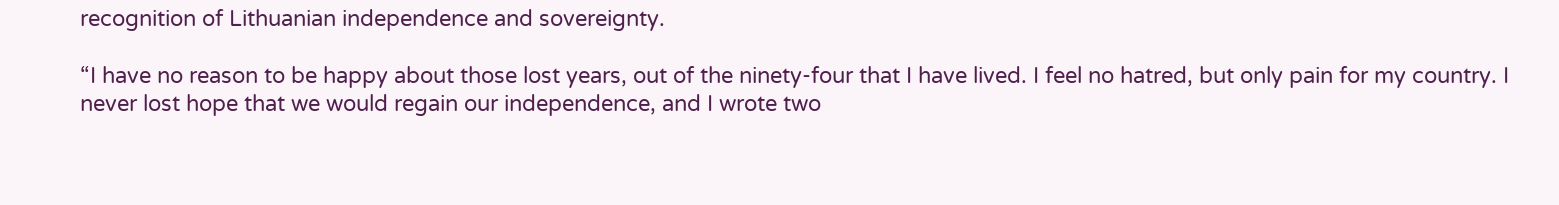recognition of Lithuanian independence and sovereignty.

“I have no reason to be happy about those lost years, out of the ninety-four that I have lived. I feel no hatred, but only pain for my country. I never lost hope that we would regain our independence, and I wrote two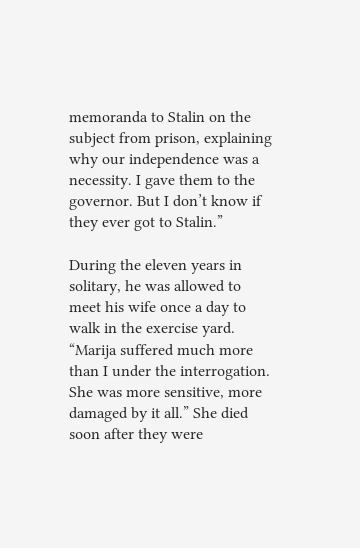memoranda to Stalin on the subject from prison, explaining why our independence was a necessity. I gave them to the governor. But I don’t know if they ever got to Stalin.”

During the eleven years in solitary, he was allowed to meet his wife once a day to walk in the exercise yard. “Marija suffered much more than I under the interrogation. She was more sensitive, more damaged by it all.” She died soon after they were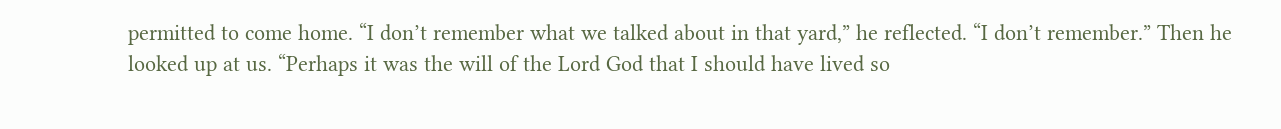permitted to come home. “I don’t remember what we talked about in that yard,” he reflected. “I don’t remember.” Then he looked up at us. “Perhaps it was the will of the Lord God that I should have lived so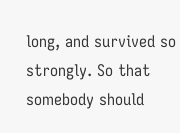long, and survived so strongly. So that somebody should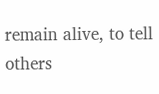remain alive, to tell others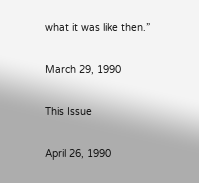what it was like then.”

March 29, 1990

This Issue

April 26, 1990